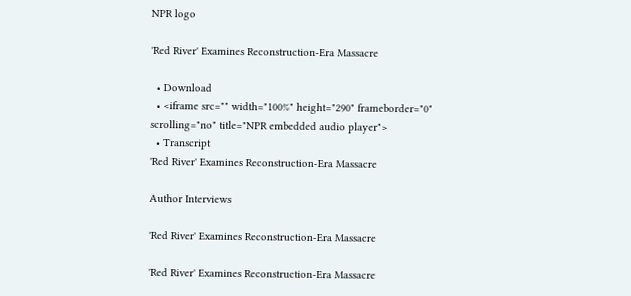NPR logo

'Red River' Examines Reconstruction-Era Massacre

  • Download
  • <iframe src="" width="100%" height="290" frameborder="0" scrolling="no" title="NPR embedded audio player">
  • Transcript
'Red River' Examines Reconstruction-Era Massacre

Author Interviews

'Red River' Examines Reconstruction-Era Massacre

'Red River' Examines Reconstruction-Era Massacre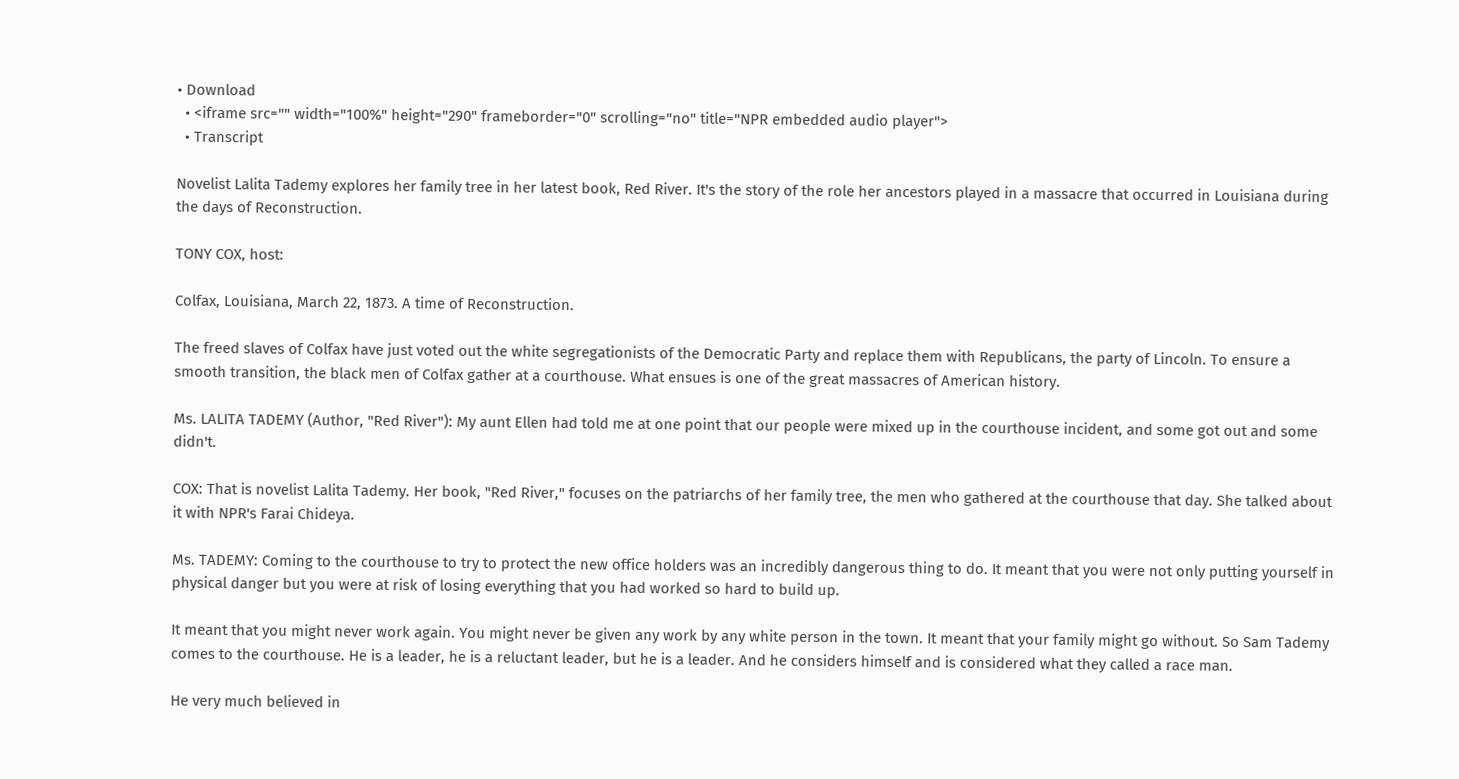• Download
  • <iframe src="" width="100%" height="290" frameborder="0" scrolling="no" title="NPR embedded audio player">
  • Transcript

Novelist Lalita Tademy explores her family tree in her latest book, Red River. It's the story of the role her ancestors played in a massacre that occurred in Louisiana during the days of Reconstruction.

TONY COX, host:

Colfax, Louisiana, March 22, 1873. A time of Reconstruction.

The freed slaves of Colfax have just voted out the white segregationists of the Democratic Party and replace them with Republicans, the party of Lincoln. To ensure a smooth transition, the black men of Colfax gather at a courthouse. What ensues is one of the great massacres of American history.

Ms. LALITA TADEMY (Author, "Red River"): My aunt Ellen had told me at one point that our people were mixed up in the courthouse incident, and some got out and some didn't.

COX: That is novelist Lalita Tademy. Her book, "Red River," focuses on the patriarchs of her family tree, the men who gathered at the courthouse that day. She talked about it with NPR's Farai Chideya.

Ms. TADEMY: Coming to the courthouse to try to protect the new office holders was an incredibly dangerous thing to do. It meant that you were not only putting yourself in physical danger but you were at risk of losing everything that you had worked so hard to build up.

It meant that you might never work again. You might never be given any work by any white person in the town. It meant that your family might go without. So Sam Tademy comes to the courthouse. He is a leader, he is a reluctant leader, but he is a leader. And he considers himself and is considered what they called a race man.

He very much believed in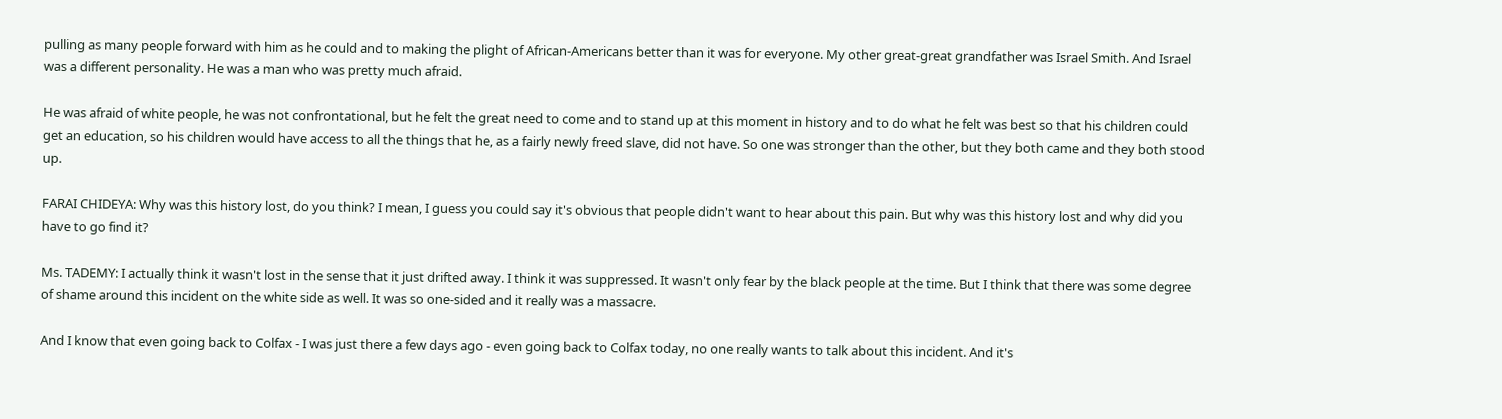pulling as many people forward with him as he could and to making the plight of African-Americans better than it was for everyone. My other great-great grandfather was Israel Smith. And Israel was a different personality. He was a man who was pretty much afraid.

He was afraid of white people, he was not confrontational, but he felt the great need to come and to stand up at this moment in history and to do what he felt was best so that his children could get an education, so his children would have access to all the things that he, as a fairly newly freed slave, did not have. So one was stronger than the other, but they both came and they both stood up.

FARAI CHIDEYA: Why was this history lost, do you think? I mean, I guess you could say it's obvious that people didn't want to hear about this pain. But why was this history lost and why did you have to go find it?

Ms. TADEMY: I actually think it wasn't lost in the sense that it just drifted away. I think it was suppressed. It wasn't only fear by the black people at the time. But I think that there was some degree of shame around this incident on the white side as well. It was so one-sided and it really was a massacre.

And I know that even going back to Colfax - I was just there a few days ago - even going back to Colfax today, no one really wants to talk about this incident. And it's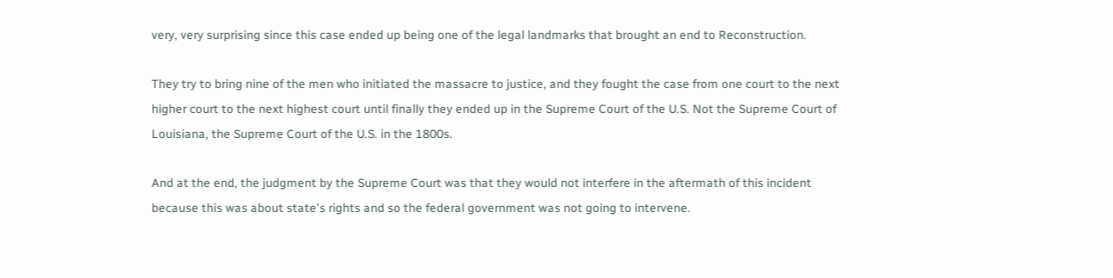very, very surprising since this case ended up being one of the legal landmarks that brought an end to Reconstruction.

They try to bring nine of the men who initiated the massacre to justice, and they fought the case from one court to the next higher court to the next highest court until finally they ended up in the Supreme Court of the U.S. Not the Supreme Court of Louisiana, the Supreme Court of the U.S. in the 1800s.

And at the end, the judgment by the Supreme Court was that they would not interfere in the aftermath of this incident because this was about state's rights and so the federal government was not going to intervene.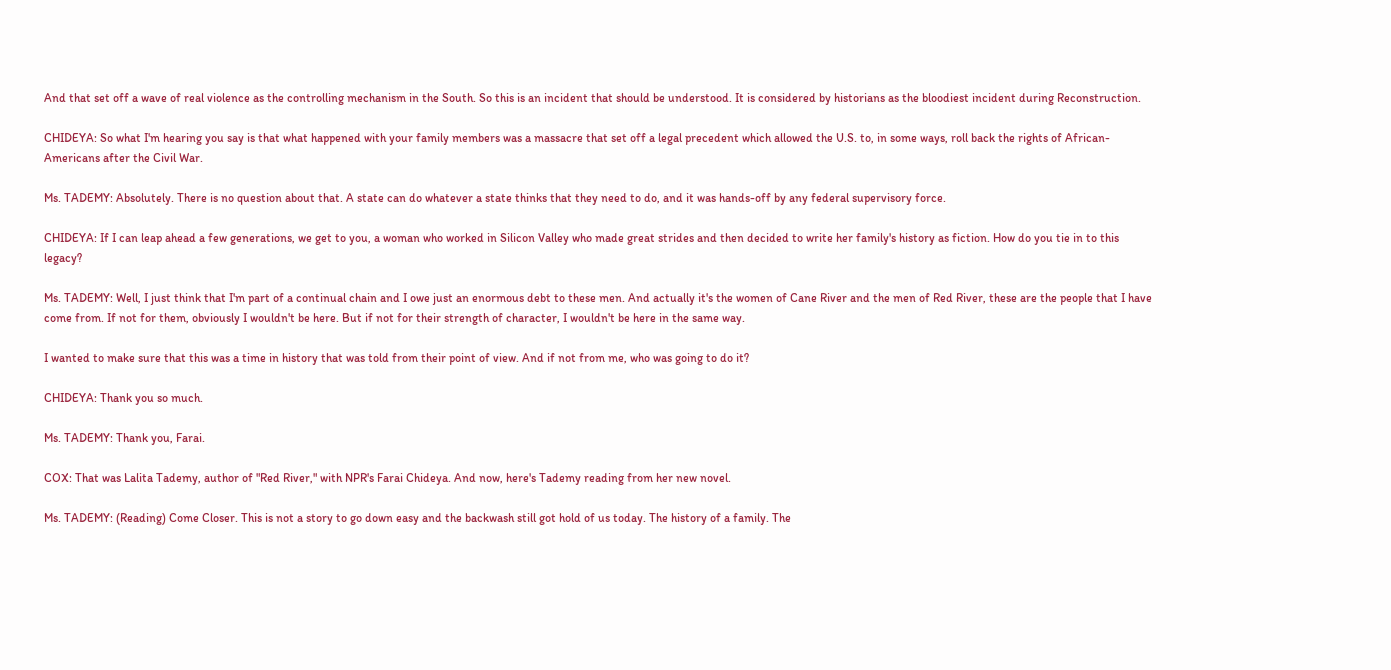And that set off a wave of real violence as the controlling mechanism in the South. So this is an incident that should be understood. It is considered by historians as the bloodiest incident during Reconstruction.

CHIDEYA: So what I'm hearing you say is that what happened with your family members was a massacre that set off a legal precedent which allowed the U.S. to, in some ways, roll back the rights of African-Americans after the Civil War.

Ms. TADEMY: Absolutely. There is no question about that. A state can do whatever a state thinks that they need to do, and it was hands-off by any federal supervisory force.

CHIDEYA: If I can leap ahead a few generations, we get to you, a woman who worked in Silicon Valley who made great strides and then decided to write her family's history as fiction. How do you tie in to this legacy?

Ms. TADEMY: Well, I just think that I'm part of a continual chain and I owe just an enormous debt to these men. And actually it's the women of Cane River and the men of Red River, these are the people that I have come from. If not for them, obviously I wouldn't be here. But if not for their strength of character, I wouldn't be here in the same way.

I wanted to make sure that this was a time in history that was told from their point of view. And if not from me, who was going to do it?

CHIDEYA: Thank you so much.

Ms. TADEMY: Thank you, Farai.

COX: That was Lalita Tademy, author of "Red River," with NPR's Farai Chideya. And now, here's Tademy reading from her new novel.

Ms. TADEMY: (Reading) Come Closer. This is not a story to go down easy and the backwash still got hold of us today. The history of a family. The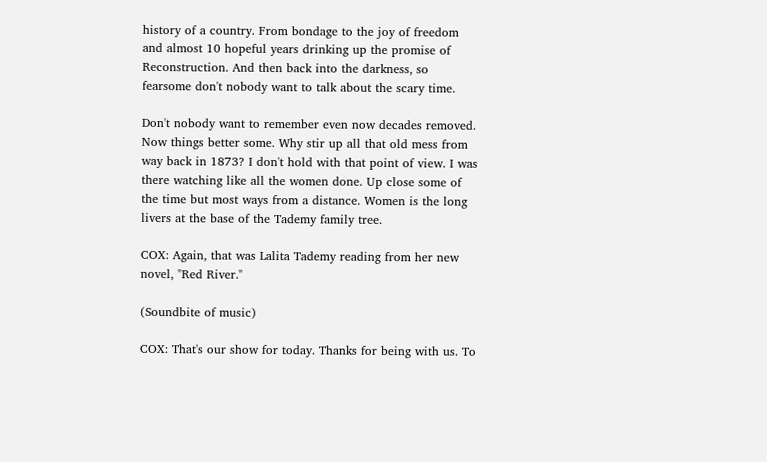history of a country. From bondage to the joy of freedom and almost 10 hopeful years drinking up the promise of Reconstruction. And then back into the darkness, so fearsome don't nobody want to talk about the scary time.

Don't nobody want to remember even now decades removed. Now things better some. Why stir up all that old mess from way back in 1873? I don't hold with that point of view. I was there watching like all the women done. Up close some of the time but most ways from a distance. Women is the long livers at the base of the Tademy family tree.

COX: Again, that was Lalita Tademy reading from her new novel, "Red River."

(Soundbite of music)

COX: That's our show for today. Thanks for being with us. To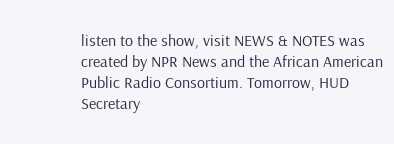listen to the show, visit NEWS & NOTES was created by NPR News and the African American Public Radio Consortium. Tomorrow, HUD Secretary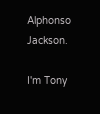Alphonso Jackson.

I'm Tony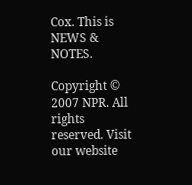Cox. This is NEWS & NOTES.

Copyright © 2007 NPR. All rights reserved. Visit our website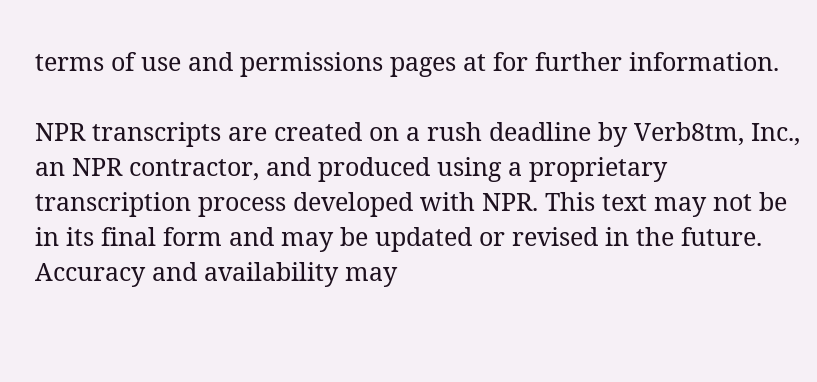terms of use and permissions pages at for further information.

NPR transcripts are created on a rush deadline by Verb8tm, Inc., an NPR contractor, and produced using a proprietary transcription process developed with NPR. This text may not be in its final form and may be updated or revised in the future. Accuracy and availability may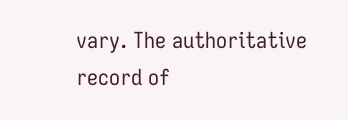vary. The authoritative record of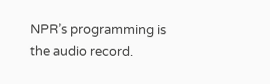NPR’s programming is the audio record.